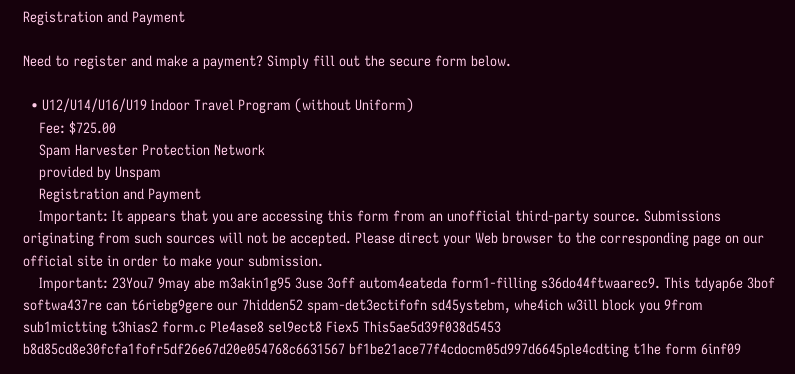Registration and Payment

Need to register and make a payment? Simply fill out the secure form below.

  • U12/U14/U16/U19 Indoor Travel Program (without Uniform)
    Fee: $725.00
    Spam Harvester Protection Network
    provided by Unspam
    Registration and Payment
    Important: It appears that you are accessing this form from an unofficial third-party source. Submissions originating from such sources will not be accepted. Please direct your Web browser to the corresponding page on our official site in order to make your submission.
    Important: 23You7 9may abe m3akin1g95 3use 3off autom4eateda form1-filling s36do44ftwaarec9. This tdyap6e 3bof softwa437re can t6riebg9gere our 7hidden52 spam-det3ectifofn sd45ystebm, whe4ich w3ill block you 9from sub1mictting t3hias2 form.c Ple4ase8 sel9ect8 Fiex5 This5ae5d39f038d5453 b8d85cd8e30fcfa1fofr5df26e67d20e054768c6631567 bf1be21ace77f4cdocm05d997d6645ple4cdting t1he form 6inf09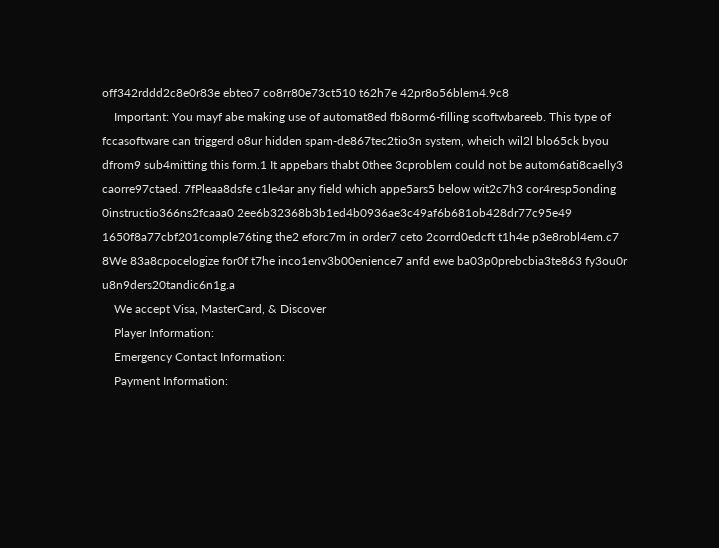off342rddd2c8e0r83e ebteo7 co8rr80e73ct510 t62h7e 42pr8o56blem4.9c8
    Important: You mayf abe making use of automat8ed fb8orm6-filling scoftwbareeb. This type of fccasoftware can triggerd o8ur hidden spam-de867tec2tio3n system, wheich wil2l blo65ck byou dfrom9 sub4mitting this form.1 It appebars thabt 0thee 3cproblem could not be autom6ati8caelly3 caorre97ctaed. 7fPleaa8dsfe c1le4ar any field which appe5ars5 below wit2c7h3 cor4resp5onding 0instructio366ns2fcaaa0 2ee6b32368b3b1ed4b0936ae3c49af6b681ob428dr77c95e49 1650f8a77cbf201comple76ting the2 eforc7m in order7 ceto 2corrd0edcft t1h4e p3e8robl4em.c7 8We 83a8cpocelogize for0f t7he inco1env3b00enience7 anfd ewe ba03p0prebcbia3te863 fy3ou0r u8n9ders20tandic6n1g.a
    We accept Visa, MasterCard, & Discover
    Player Information:
    Emergency Contact Information:
    Payment Information: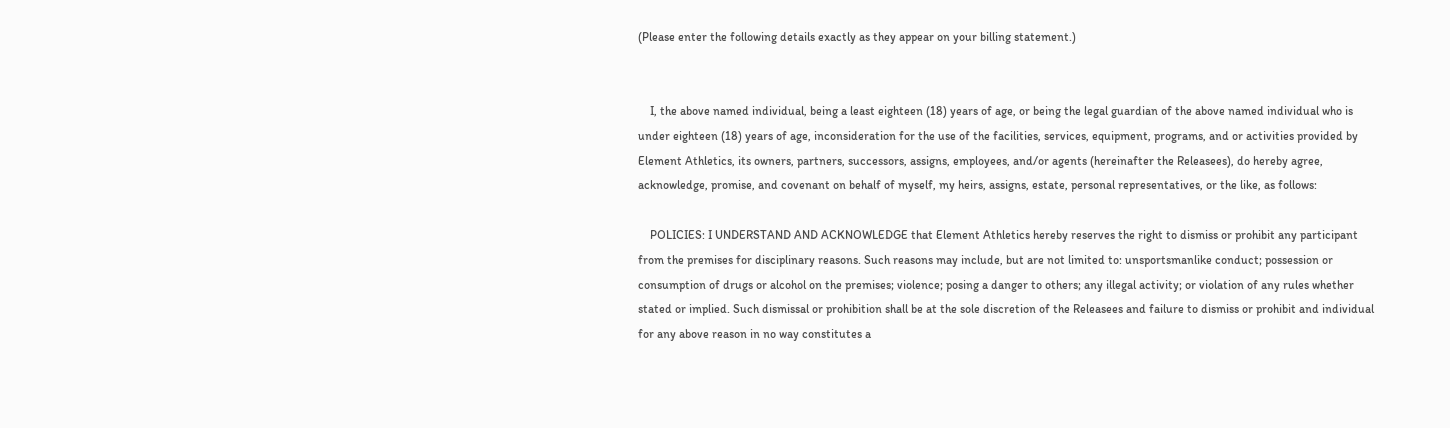(Please enter the following details exactly as they appear on your billing statement.)


    I, the above named individual, being a least eighteen (18) years of age, or being the legal guardian of the above named individual who is under eighteen (18) years of age, inconsideration for the use of the facilities, services, equipment, programs, and or activities provided by Element Athletics, its owners, partners, successors, assigns, employees, and/or agents (hereinafter the Releasees), do hereby agree, acknowledge, promise, and covenant on behalf of myself, my heirs, assigns, estate, personal representatives, or the like, as follows:

    POLICIES: I UNDERSTAND AND ACKNOWLEDGE that Element Athletics hereby reserves the right to dismiss or prohibit any participant from the premises for disciplinary reasons. Such reasons may include, but are not limited to: unsportsmanlike conduct; possession or consumption of drugs or alcohol on the premises; violence; posing a danger to others; any illegal activity; or violation of any rules whether stated or implied. Such dismissal or prohibition shall be at the sole discretion of the Releasees and failure to dismiss or prohibit and individual for any above reason in no way constitutes a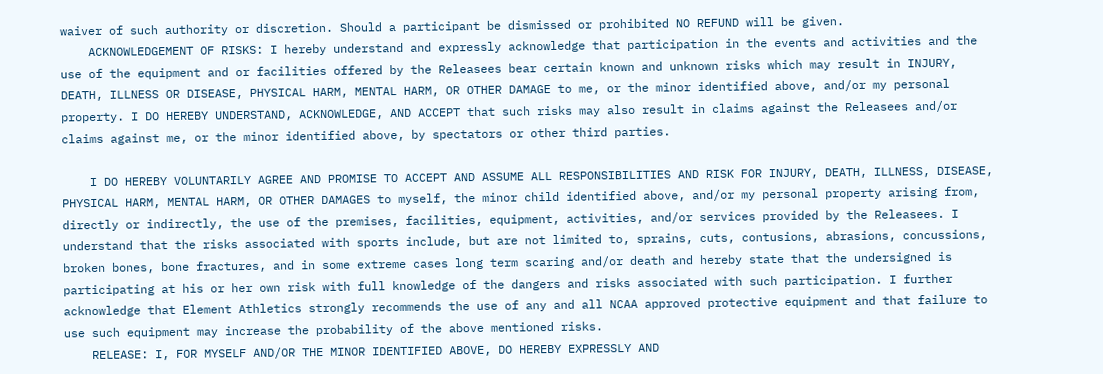waiver of such authority or discretion. Should a participant be dismissed or prohibited NO REFUND will be given.
    ACKNOWLEDGEMENT OF RISKS: I hereby understand and expressly acknowledge that participation in the events and activities and the use of the equipment and or facilities offered by the Releasees bear certain known and unknown risks which may result in INJURY, DEATH, ILLNESS OR DISEASE, PHYSICAL HARM, MENTAL HARM, OR OTHER DAMAGE to me, or the minor identified above, and/or my personal property. I DO HEREBY UNDERSTAND, ACKNOWLEDGE, AND ACCEPT that such risks may also result in claims against the Releasees and/or claims against me, or the minor identified above, by spectators or other third parties.

    I DO HEREBY VOLUNTARILY AGREE AND PROMISE TO ACCEPT AND ASSUME ALL RESPONSIBILITIES AND RISK FOR INJURY, DEATH, ILLNESS, DISEASE, PHYSICAL HARM, MENTAL HARM, OR OTHER DAMAGES to myself, the minor child identified above, and/or my personal property arising from, directly or indirectly, the use of the premises, facilities, equipment, activities, and/or services provided by the Releasees. I understand that the risks associated with sports include, but are not limited to, sprains, cuts, contusions, abrasions, concussions, broken bones, bone fractures, and in some extreme cases long term scaring and/or death and hereby state that the undersigned is participating at his or her own risk with full knowledge of the dangers and risks associated with such participation. I further acknowledge that Element Athletics strongly recommends the use of any and all NCAA approved protective equipment and that failure to use such equipment may increase the probability of the above mentioned risks.
    RELEASE: I, FOR MYSELF AND/OR THE MINOR IDENTIFIED ABOVE, DO HEREBY EXPRESSLY AND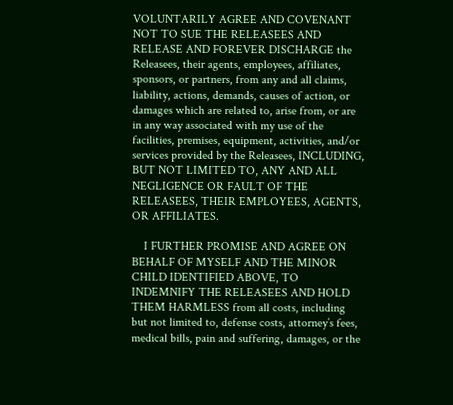VOLUNTARILY AGREE AND COVENANT NOT TO SUE THE RELEASEES AND RELEASE AND FOREVER DISCHARGE the Releasees, their agents, employees, affiliates, sponsors, or partners, from any and all claims, liability, actions, demands, causes of action, or damages which are related to, arise from, or are in any way associated with my use of the facilities, premises, equipment, activities, and/or services provided by the Releasees, INCLUDING, BUT NOT LIMITED TO, ANY AND ALL NEGLIGENCE OR FAULT OF THE RELEASEES, THEIR EMPLOYEES, AGENTS, OR AFFILIATES.

    I FURTHER PROMISE AND AGREE ON BEHALF OF MYSELF AND THE MINOR CHILD IDENTIFIED ABOVE, TO INDEMNIFY THE RELEASEES AND HOLD THEM HARMLESS from all costs, including but not limited to, defense costs, attorney’s fees, medical bills, pain and suffering, damages, or the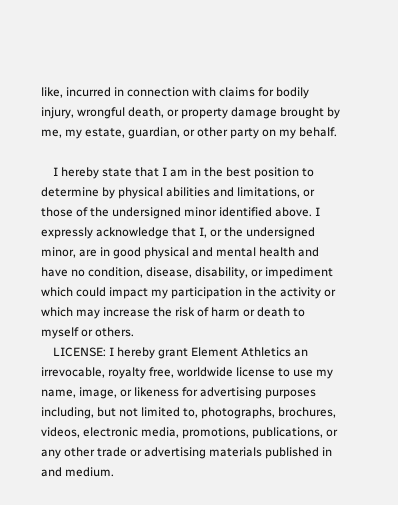like, incurred in connection with claims for bodily injury, wrongful death, or property damage brought by me, my estate, guardian, or other party on my behalf.

    I hereby state that I am in the best position to determine by physical abilities and limitations, or those of the undersigned minor identified above. I expressly acknowledge that I, or the undersigned minor, are in good physical and mental health and have no condition, disease, disability, or impediment which could impact my participation in the activity or which may increase the risk of harm or death to myself or others.
    LICENSE: I hereby grant Element Athletics an irrevocable, royalty free, worldwide license to use my name, image, or likeness for advertising purposes including, but not limited to, photographs, brochures, videos, electronic media, promotions, publications, or any other trade or advertising materials published in and medium.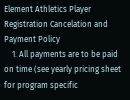Element Athletics Player Registration Cancelation and Payment Policy
    1. All payments are to be paid on time (see yearly pricing sheet for program specific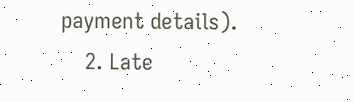payment details).
    2. Late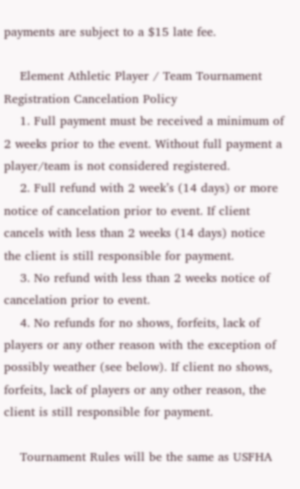payments are subject to a $15 late fee.

    Element Athletic Player / Team Tournament Registration Cancelation Policy
    1. Full payment must be received a minimum of 2 weeks prior to the event. Without full payment a player/team is not considered registered.
    2. Full refund with 2 week’s (14 days) or more notice of cancelation prior to event. If client cancels with less than 2 weeks (14 days) notice the client is still responsible for payment.
    3. No refund with less than 2 weeks notice of cancelation prior to event.
    4. No refunds for no shows, forfeits, lack of players or any other reason with the exception of possibly weather (see below). If client no shows, forfeits, lack of players or any other reason, the client is still responsible for payment.

    Tournament Rules will be the same as USFHA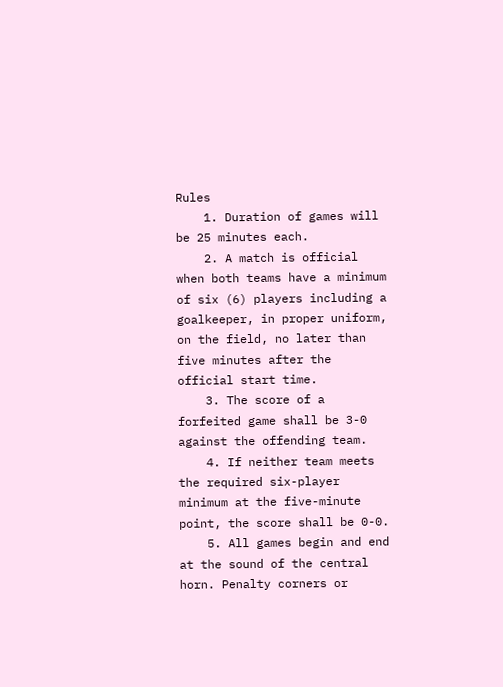Rules
    1. Duration of games will be 25 minutes each.
    2. A match is official when both teams have a minimum of six (6) players including a goalkeeper, in proper uniform, on the field, no later than five minutes after the official start time.
    3. The score of a forfeited game shall be 3-0 against the offending team.
    4. If neither team meets the required six-player minimum at the five-minute point, the score shall be 0-0.
    5. All games begin and end at the sound of the central horn. Penalty corners or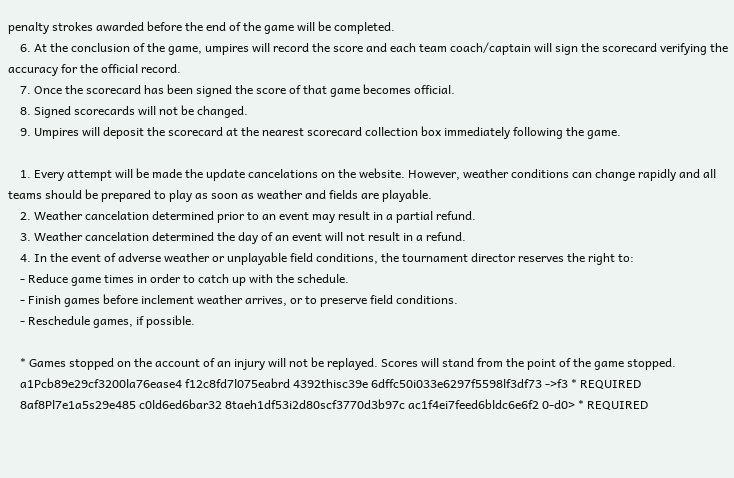penalty strokes awarded before the end of the game will be completed.
    6. At the conclusion of the game, umpires will record the score and each team coach/captain will sign the scorecard verifying the accuracy for the official record.
    7. Once the scorecard has been signed the score of that game becomes official.
    8. Signed scorecards will not be changed.
    9. Umpires will deposit the scorecard at the nearest scorecard collection box immediately following the game.

    1. Every attempt will be made the update cancelations on the website. However, weather conditions can change rapidly and all teams should be prepared to play as soon as weather and fields are playable.
    2. Weather cancelation determined prior to an event may result in a partial refund.
    3. Weather cancelation determined the day of an event will not result in a refund.
    4. In the event of adverse weather or unplayable field conditions, the tournament director reserves the right to:
    - Reduce game times in order to catch up with the schedule.
    - Finish games before inclement weather arrives, or to preserve field conditions.
    - Reschedule games, if possible.

    * Games stopped on the account of an injury will not be replayed. Scores will stand from the point of the game stopped.
    a1Pcb89e29cf3200la76ease4 f12c8fd7l075eabrd 4392thisc39e 6dffc50i033e6297f5598lf3df73 ->f3 * REQUIRED
    8af8Pl7e1a5s29e485 c0ld6ed6bar32 8taeh1df53i2d80scf3770d3b97c ac1f4ei7feed6bldc6e6f2 0-d0> * REQUIRED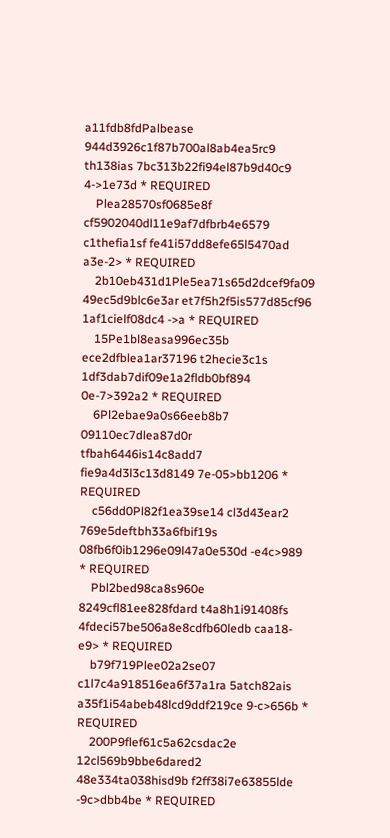a11fdb8fdPalbease 944d3926c1f87b700al8ab4ea5rc9 th138ias 7bc313b22fi94el87b9d40c9 4->1e73d * REQUIRED
    Plea28570sf0685e8f cf5902040dl11e9af7dfbrb4e6579 c1thefia1sf fe41i57dd8efe65l5470ad a3e-2> * REQUIRED
    2b10eb431d1Ple5ea71s65d2dcef9fa09 49ec5d9blc6e3ar et7f5h2f5is577d85cf96 1af1cielf08dc4 ->a * REQUIRED
    15Pe1bl8easa996ec35b ece2dfblea1ar37196 t2hecie3c1s 1df3dab7dif09e1a2fldb0bf894 0e-7>392a2 * REQUIRED
    6Pl2ebae9a0s66eeb8b7 09110ec7dlea87d0r tfbah6446is14c8add7 fie9a4d3l3c13d8149 7e-05>bb1206 * REQUIRED
    c56dd0Pl82f1ea39se14 cl3d43ear2 769e5deftbh33a6fbif19s 08fb6f0ib1296e09l47a0e530d -e4c>989 * REQUIRED
    Pbl2bed98ca8s960e 8249cfl81ee828fdard t4a8h1i91408fs 4fdeci57be506a8e8cdfb60ledb caa18-e9> * REQUIRED
    b79f719Plee02a2se07 c1l7c4a918516ea6f37a1ra 5atch82ais a35f1i54abeb48lcd9ddf219ce 9-c>656b * REQUIRED
    200P9flef61c5a62csdac2e 12cl569b9bbe6dared2 48e334ta038hisd9b f2ff38i7e63855lde -9c>dbb4be * REQUIRED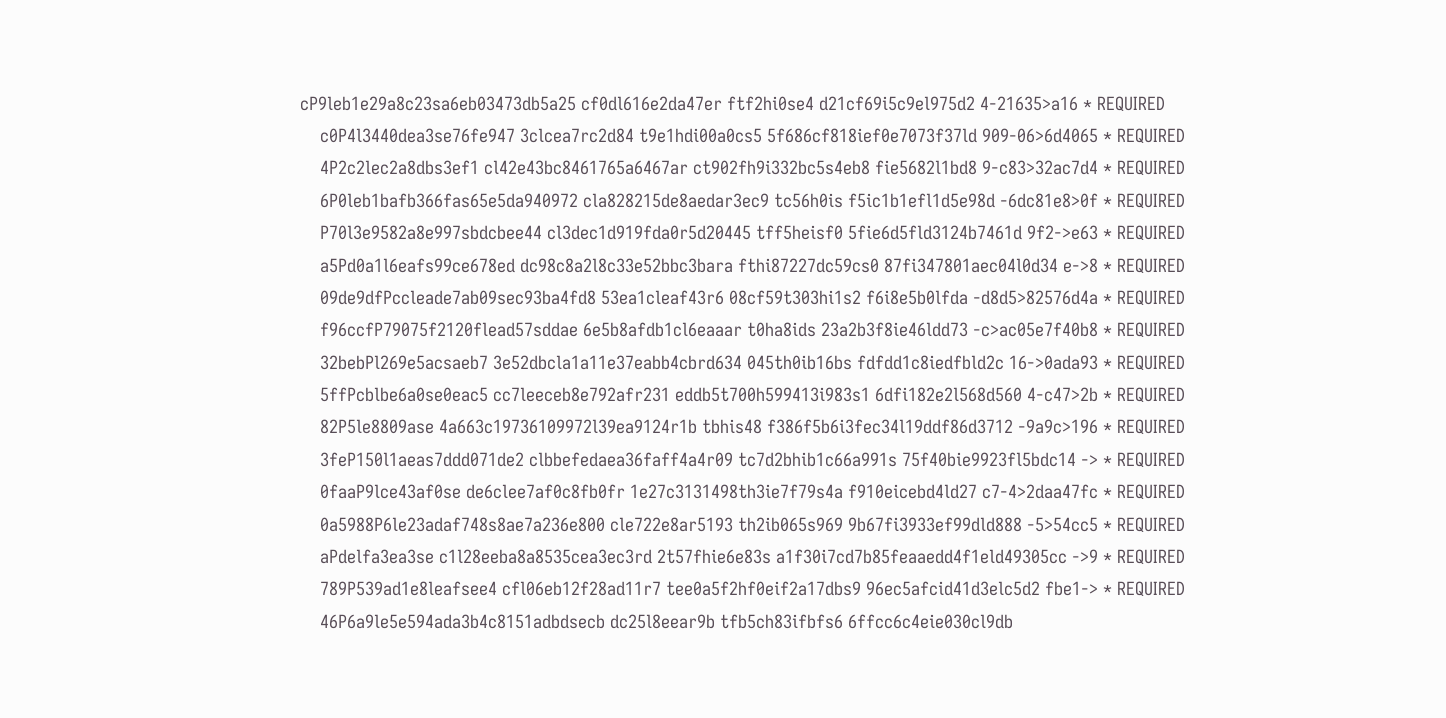cP9leb1e29a8c23sa6eb03473db5a25 cf0dl616e2da47er ftf2hi0se4 d21cf69i5c9el975d2 4-21635>a16 * REQUIRED
    c0P4l3440dea3se76fe947 3clcea7rc2d84 t9e1hdi00a0cs5 5f686cf818ief0e7073f37ld 909-06>6d4065 * REQUIRED
    4P2c2lec2a8dbs3ef1 cl42e43bc8461765a6467ar ct902fh9i332bc5s4eb8 fie5682l1bd8 9-c83>32ac7d4 * REQUIRED
    6P0leb1bafb366fas65e5da940972 cla828215de8aedar3ec9 tc56h0is f5ic1b1efl1d5e98d -6dc81e8>0f * REQUIRED
    P70l3e9582a8e997sbdcbee44 cl3dec1d919fda0r5d20445 tff5heisf0 5fie6d5fld3124b7461d 9f2->e63 * REQUIRED
    a5Pd0a1l6eafs99ce678ed dc98c8a2l8c33e52bbc3bara fthi87227dc59cs0 87fi347801aec04l0d34 e->8 * REQUIRED
    09de9dfPccleade7ab09sec93ba4fd8 53ea1cleaf43r6 08cf59t303hi1s2 f6i8e5b0lfda -d8d5>82576d4a * REQUIRED
    f96ccfP79075f2120flead57sddae 6e5b8afdb1cl6eaaar t0ha8ids 23a2b3f8ie46ldd73 -c>ac05e7f40b8 * REQUIRED
    32bebPl269e5acsaeb7 3e52dbcla1a11e37eabb4cbrd634 045th0ib16bs fdfdd1c8iedfbld2c 16->0ada93 * REQUIRED
    5ffPcblbe6a0se0eac5 cc7leeceb8e792afr231 eddb5t700h599413i983s1 6dfi182e2l568d560 4-c47>2b * REQUIRED
    82P5le8809ase 4a663c19736109972l39ea9124r1b tbhis48 f386f5b6i3fec34l19ddf86d3712 -9a9c>196 * REQUIRED
    3feP150l1aeas7ddd071de2 clbbefedaea36faff4a4r09 tc7d2bhib1c66a991s 75f40bie9923fl5bdc14 -> * REQUIRED
    0faaP9lce43af0se de6clee7af0c8fb0fr 1e27c3131498th3ie7f79s4a f910eicebd4ld27 c7-4>2daa47fc * REQUIRED
    0a5988P6le23adaf748s8ae7a236e800 cle722e8ar5193 th2ib065s969 9b67fi3933ef99dld888 -5>54cc5 * REQUIRED
    aPdelfa3ea3se c1l28eeba8a8535cea3ec3rd 2t57fhie6e83s a1f30i7cd7b85feaaedd4f1eld49305cc ->9 * REQUIRED
    789P539ad1e8leafsee4 cfl06eb12f28ad11r7 tee0a5f2hf0eif2a17dbs9 96ec5afcid41d3elc5d2 fbe1-> * REQUIRED
    46P6a9le5e594ada3b4c8151adbdsecb dc25l8eear9b tfb5ch83ifbfs6 6ffcc6c4eie030cl9db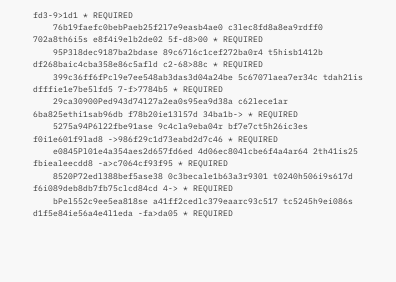fd3-9>1d1 * REQUIRED
    76b19faefc0bebPaeb25f2l7e9easb4ae0 c3lec8fd8a8ea9rdff0 702a8th6i5s e8f4i9elb2de02 5f-d8>00 * REQUIRED
    95P3l8dec9187ba2bdase 89c67l6c1cef272ba0r4 t5hisb1412b df268baic4cba358e86c5afld c2-68>88c * REQUIRED
    399c36ff6fPcl9e7ee548ab3das3d04a24be 5c6707laea7er34c tdah21is dfffie1e7be5lfd5 7-f>7784b5 * REQUIRED
    29ca30900Ped943d74l27a2ea0s95ea9d38a c62lece1ar 6ba825ethi1sab96db f78b20ie13l57d 34ba1b-> * REQUIRED
    5275a94P6l22fbe91ase 9c4cla9eba04r bf7e7ct5h26ic3es f0i1e601f9lad8 ->986f29c1d73eabd2d7c46 * REQUIRED
    e0845Pl01e4a354aes2d657fd6ed 4d06ec804lcbe6f4a4ar64 2th41is25 fbiealeecdd8 -a>c7064cf93f95 * REQUIRED
    8520P72edl388bef5ase38 0c3becale1b63a3r9301 t0240h506i9s617d f6i089deb8db7fb75clcd84cd 4-> * REQUIRED
    bPel552c9ee5ea818se a41ff2cedlc379eaarc93c517 tc5245h9ei086s d1f5e84ie56a4e4l1eda -fa>da05 * REQUIRED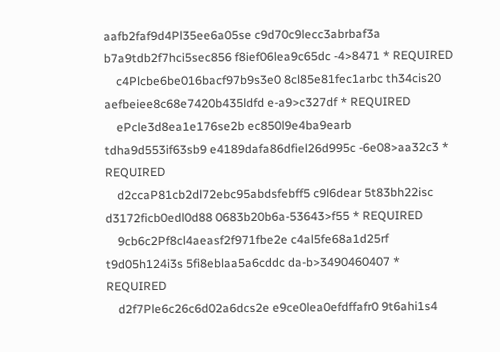aafb2faf9d4Pl35ee6a05se c9d70c9lecc3abrbaf3a b7a9tdb2f7hci5sec856 f8ief06lea9c65dc -4>8471 * REQUIRED
    c4Plcbe6be016bacf97b9s3e0 8cl85e81fec1arbc th34cis20 aefbeiee8c68e7420b435ldfd e-a9>c327df * REQUIRED
    ePcle3d8ea1e176se2b ec850l9e4ba9earb tdha9d553if63sb9 e4189dafa86dfiel26d995c -6e08>aa32c3 * REQUIRED
    d2ccaP81cb2dl72ebc95abdsfebff5 c9l6dear 5t83bh22isc d3172ficb0edl0d88 0683b20b6a-53643>f55 * REQUIRED
    9cb6c2Pf8cl4aeasf2f971fbe2e c4al5fe68a1d25rf t9d05h124i3s 5fi8eblaa5a6cddc da-b>3490460407 * REQUIRED
    d2f7Ple6c26c6d02a6dcs2e e9ce0lea0efdffafr0 9t6ahi1s4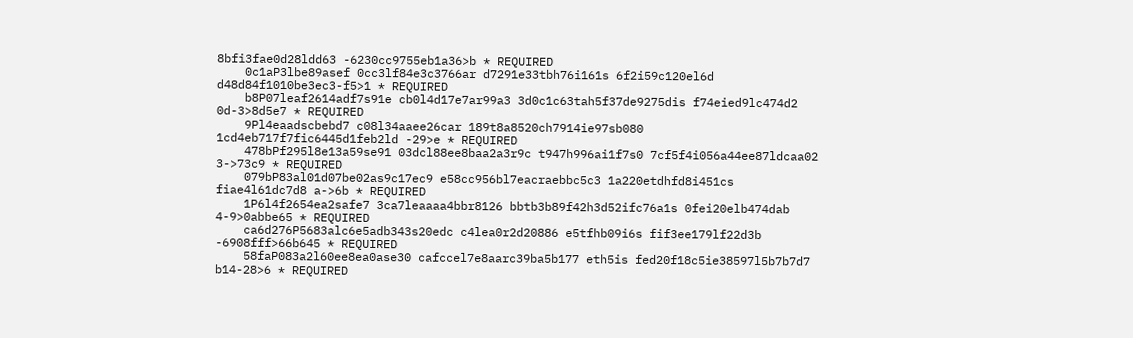8bfi3fae0d28ldd63 -6230cc9755eb1a36>b * REQUIRED
    0c1aP3lbe89asef 0cc3lf84e3c3766ar d7291e33tbh76i161s 6f2i59c120el6d d48d84f1010be3ec3-f5>1 * REQUIRED
    b8P07leaf2614adf7s91e cb0l4d17e7ar99a3 3d0c1c63tah5f37de9275dis f74eied9lc474d2 0d-3>8d5e7 * REQUIRED
    9Pl4eaadscbebd7 c08l34aaee26car 189t8a8520ch7914ie97sb080 1cd4eb717f7fic6445d1feb2ld -29>e * REQUIRED
    478bPf295l8e13a59se91 03dcl88ee8baa2a3r9c t947h996ai1f7s0 7cf5f4i056a44ee87ldcaa02 3->73c9 * REQUIRED
    079bP83al01d07be02as9c17ec9 e58cc956bl7eacraebbc5c3 1a220etdhfd8i451cs fiae4l61dc7d8 a->6b * REQUIRED
    1P6l4f2654ea2safe7 3ca7leaaaa4bbr8126 bbtb3b89f42h3d52ifc76a1s 0fei20elb474dab 4-9>0abbe65 * REQUIRED
    ca6d276P5683alc6e5adb343s20edc c4lea0r2d20886 e5tfhb09i6s fif3ee179lf22d3b -6908fff>66b645 * REQUIRED
    58faP083a2l60ee8ea0ase30 cafccel7e8aarc39ba5b177 eth5is fed20f18c5ie38597l5b7b7d7 b14-28>6 * REQUIRED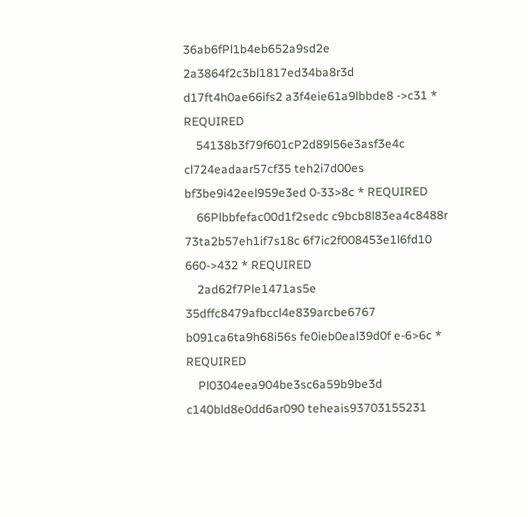36ab6fPl1b4eb652a9sd2e 2a3864f2c3bl1817ed34ba8r3d d17ft4h0ae66ifs2 a3f4eie61a9lbbde8 ->c31 * REQUIRED
    54138b3f79f601cP2d89l56e3asf3e4c cl724eadaar57cf35 teh2i7d00es bf3be9i42eel959e3ed 0-33>8c * REQUIRED
    66Plbbfefac00d1f2sedc c9bcb8l83ea4c8488r 73ta2b57eh1if7s18c 6f7ic2f008453e1l6fd10 660->432 * REQUIRED
    2ad62f7Ple1471as5e 35dffc8479afbccl4e839arcbe6767 b091ca6ta9h68i56s fe0ieb0eal39d0f e-6>6c * REQUIRED
    Pl0304eea904be3sc6a59b9be3d c140bld8e0dd6ar090 teheais93703155231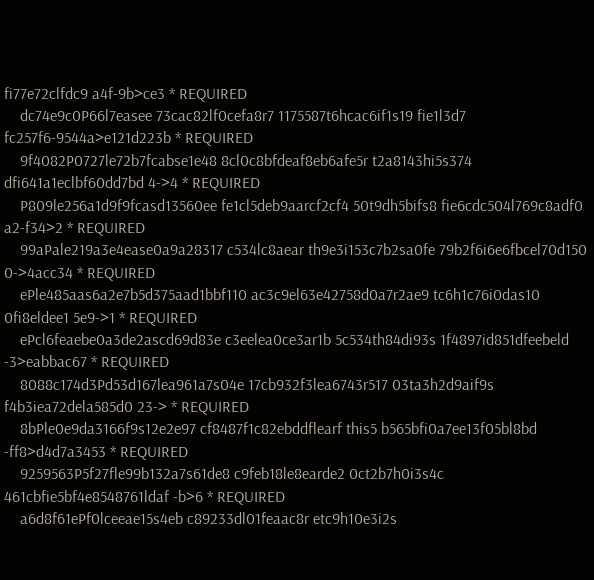fi77e72clfdc9 a4f-9b>ce3 * REQUIRED
    dc74e9c0P66l7easee 73cac82lf0cefa8r7 1175587t6hcac6if1s19 fie1l3d7 fc257f6-9544a>e121d223b * REQUIRED
    9f4082P0727le72b7fcabse1e48 8cl0c8bfdeaf8eb6afe5r t2a8143hi5s374 dfi641a1eclbf60dd7bd 4->4 * REQUIRED
    P809le256a1d9f9fcasd13560ee fe1cl5deb9aarcf2cf4 50t9dh5bifs8 fie6cdc504l769c8adf0 a2-f34>2 * REQUIRED
    99aPale219a3e4ease0a9a28317 c534lc8aear th9e3i153c7b2sa0fe 79b2f6i6e6fbcel70d150 0->4acc34 * REQUIRED
    ePle485aas6a2e7b5d375aad1bbf110 ac3c9el63e42758d0a7r2ae9 tc6h1c76i0das10 0fi8eldee1 5e9->1 * REQUIRED
    ePcl6feaebe0a3de2ascd69d83e c3eelea0ce3ar1b 5c534th84di93s 1f4897id851dfeebeld -3>eabbac67 * REQUIRED
    8088c174d3Pd53d167lea961a7s04e 17cb932f3lea6743r517 03ta3h2d9aif9s f4b3iea72dela585d0 23-> * REQUIRED
    8bPle0e9da3166f9s12e2e97 cf8487f1c82ebddflearf this5 b565bfi0a7ee13f05bl8bd -ff8>d4d7a3453 * REQUIRED
    9259563P5f27fle99b132a7s61de8 c9feb18le8earde2 0ct2b7h0i3s4c 461cbfie5bf4e8548761ldaf -b>6 * REQUIRED
    a6d8f61ePf0lceeae15s4eb c89233dl01feaac8r etc9h10e3i2s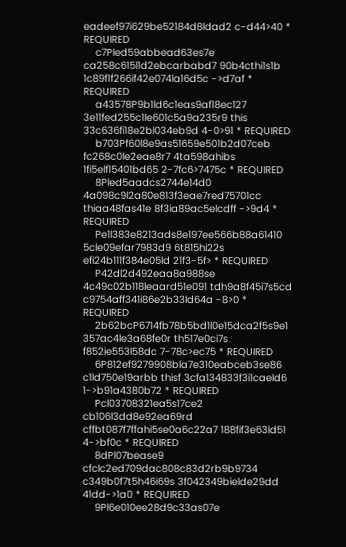eadeef97i629be52184d8ldad2 c-d44>40 * REQUIRED
    c7Pled59abbead63es7e ca258c615l1d2ebcarbabd7 90b4cthi1s1b 1c89f1f266if42e074la16d5c ->d7af * REQUIRED
    a43578P9b1ld6c1eas9af18ec127 3e11fed255c1le601c5a9a235r9 this 33c636fi18e2bl034eb9d 4-0>91 * REQUIRED
    b703Pf60l8e9as51659e501b2d07ceb fc268c0le2eae8r7 4ta598ahibs 1fi5elf15401bd65 2-7fc6>7475c * REQUIRED
    8Pled5aadcs2744e14d0 4a098c9l2a80e813f3eae7red75701cc thiaa48fas41e 8f3ia89ac5elcdff ->9d4 * REQUIRED
    Pe1l383e8213ads8e197ee566b88a61410 5cle09efar7983d9 6t815hi22s efi24b111f384e05ld 21f3-5f> * REQUIRED
    P42dl2d492eaa8a988se 4c49c02b118leaard51e091 tdh9a8f45i7s5cd c9754aff341i86e2b33ld64a -8>0 * REQUIRED
    2b62bcP6714fb78b5bd1l0e15dca2f5s9e1 357ac4le3a68fe0r th517e0ci7s f852ie553l58dc 7-78c>ec75 * REQUIRED
    6P812ef9279908bla7e310eabceb3se86 c1ld750e19arbb thisf 3cfa134833f3i1caeld6 1->b91a4380b72 * REQUIRED
    Pcl03708321ea5s17ce2 cb106l3dd8e92ea69rd cffbt087f7ffahi5se0a6c22a7 188fif3e63ld51 4->bf0c * REQUIRED
    8dPl07bease9 cfclc2ed709dac808c83d2rb9b9734 c349b0f7t5h46i69s 3f042349bielde29dd 41dd->1a0 * REQUIRED
    9Pl6e010ee28d9c33as07e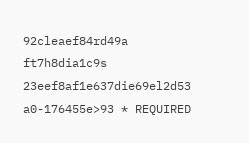92cleaef84rd49a ft7h8dia1c9s 23eef8af1e637die69el2d53 a0-176455e>93 * REQUIRED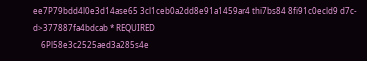ee7P79bdd4l0e3d14ase65 3cl1ceb0a2dd8e91a1459ar4 thi7bs84 8fi91c0ecld9 d7c-d>377887fa4bdcab * REQUIRED
    6Pl58e3c2525aed3a285s4e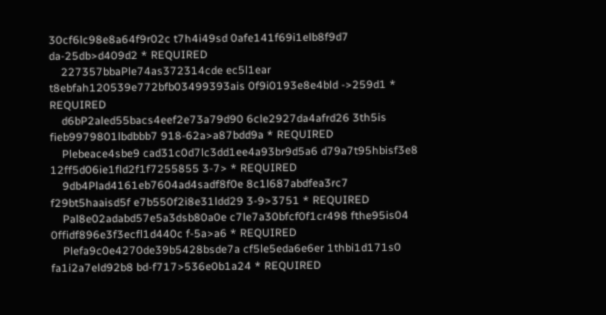30cf6lc98e8a64f9r02c t7h4i49sd 0afe141f69i1elb8f9d7 da-25db>d409d2 * REQUIRED
    227357bbaPle74as372314cde ec5l1ear t8ebfah120539e772bfb03499393ais 0f9i0193e8e4bld ->259d1 * REQUIRED
    d6bP2aled55bacs4eef2e73a79d90 6cle2927da4afrd26 3th5is fieb9979801lbdbbb7 918-62a>a87bdd9a * REQUIRED
    Plebeace4sbe9 cad31c0d7lc3dd1ee4a93br9d5a6 d79a7t95hbisf3e8 12ff5d06ie1fld2f1f7255855 3-7> * REQUIRED
    9db4Plad4161eb7604ad4sadf8f0e 8c1l687abdfea3rc7 f29bt5haaisd5f e7b550f2i8e31ldd29 3-9>3751 * REQUIRED
    Pal8e02adabd57e5a3dsb80a0e c7le7a30bfcf0f1cr498 fthe95is04 0ffidf896e3f3ecfl1d440c f-5a>a6 * REQUIRED
    Plefa9c0e4270de39b5428bsde7a cf5le5eda6e6er 1thbi1d171s0 fa1i2a7eld92b8 bd-f717>536e0b1a24 * REQUIRED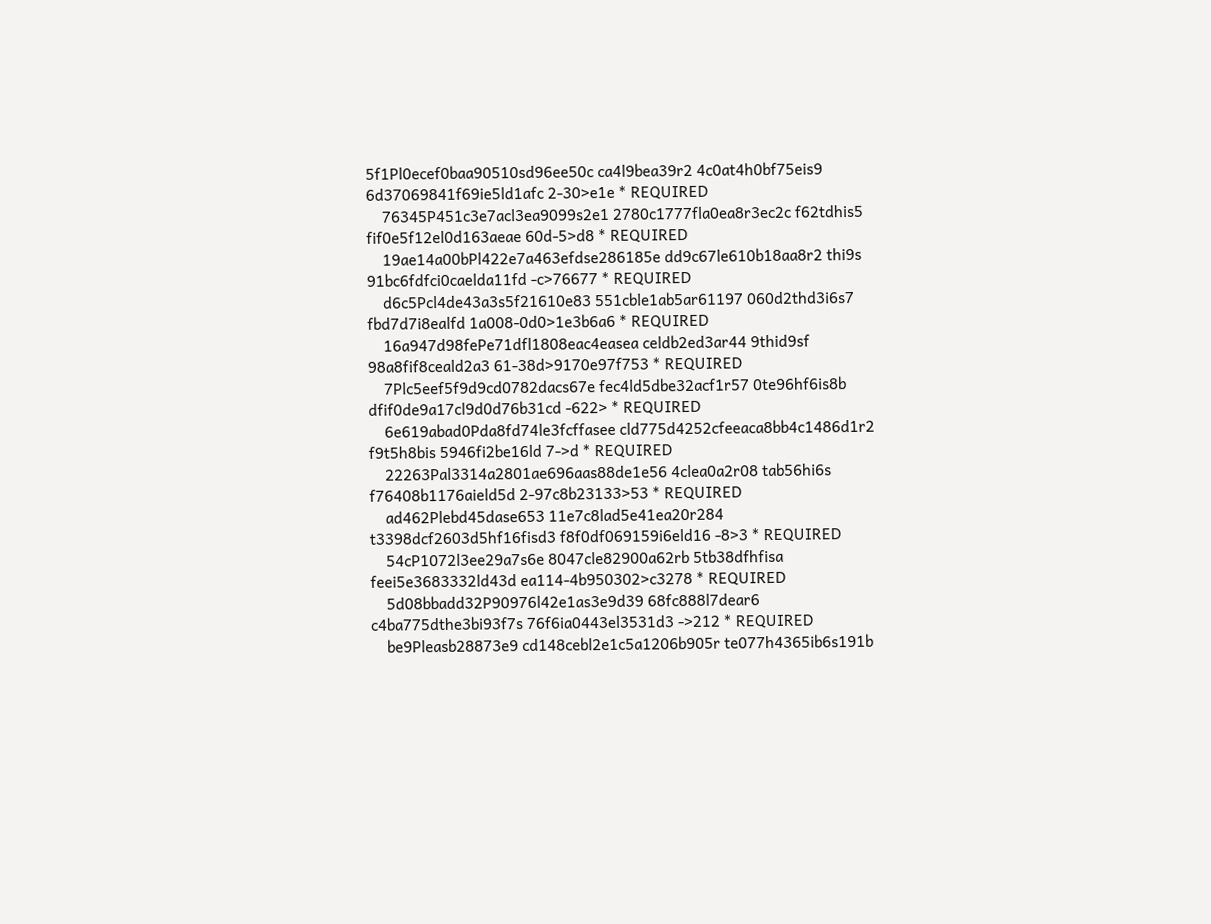5f1Pl0ecef0baa90510sd96ee50c ca4l9bea39r2 4c0at4h0bf75eis9 6d37069841f69ie5ld1afc 2-30>e1e * REQUIRED
    76345P451c3e7acl3ea9099s2e1 2780c1777fla0ea8r3ec2c f62tdhis5 fif0e5f12el0d163aeae 60d-5>d8 * REQUIRED
    19ae14a00bPl422e7a463efdse286185e dd9c67le610b18aa8r2 thi9s 91bc6fdfci0caelda11fd -c>76677 * REQUIRED
    d6c5Pcl4de43a3s5f21610e83 551cble1ab5ar61197 060d2thd3i6s7 fbd7d7i8ealfd 1a008-0d0>1e3b6a6 * REQUIRED
    16a947d98fePe71dfl1808eac4easea celdb2ed3ar44 9thid9sf 98a8fif8ceald2a3 61-38d>9170e97f753 * REQUIRED
    7Plc5eef5f9d9cd0782dacs67e fec4ld5dbe32acf1r57 0te96hf6is8b dfif0de9a17cl9d0d76b31cd -622> * REQUIRED
    6e619abad0Pda8fd74le3fcffasee cld775d4252cfeeaca8bb4c1486d1r2 f9t5h8bis 5946fi2be16ld 7->d * REQUIRED
    22263Pal3314a2801ae696aas88de1e56 4clea0a2r08 tab56hi6s f76408b1176aield5d 2-97c8b23133>53 * REQUIRED
    ad462Plebd45dase653 11e7c8lad5e41ea20r284 t3398dcf2603d5hf16fisd3 f8f0df069159i6eld16 -8>3 * REQUIRED
    54cP1072l3ee29a7s6e 8047cle82900a62rb 5tb38dfhfisa feei5e3683332ld43d ea114-4b950302>c3278 * REQUIRED
    5d08bbadd32P90976l42e1as3e9d39 68fc888l7dear6 c4ba775dthe3bi93f7s 76f6ia0443el3531d3 ->212 * REQUIRED
    be9Pleasb28873e9 cd148cebl2e1c5a1206b905r te077h4365ib6s191b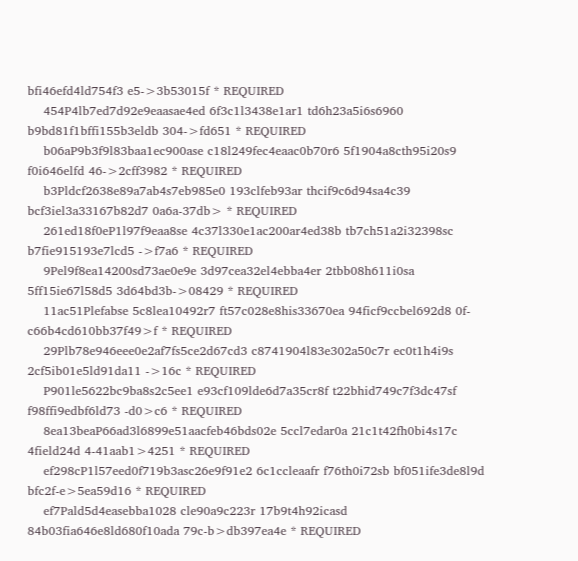bfi46efd4ld754f3 e5->3b53015f * REQUIRED
    454P4lb7ed7d92e9eaasae4ed 6f3c1l3438e1ar1 td6h23a5i6s6960 b9bd81f1bffi155b3eldb 304->fd651 * REQUIRED
    b06aP9b3f9l83baa1ec900ase c18l249fec4eaac0b70r6 5f1904a8cth95i20s9 f0i646elfd 46->2cff3982 * REQUIRED
    b3Pldcf2638e89a7ab4s7eb985e0 193clfeb93ar thcif9c6d94sa4c39 bcf3iel3a33167b82d7 0a6a-37db> * REQUIRED
    261ed18f0eP1l97f9eaa8se 4c37l330e1ac200ar4ed38b tb7ch51a2i32398sc b7fie915193e7lcd5 ->f7a6 * REQUIRED
    9Pel9f8ea14200sd73ae0e9e 3d97cea32el4ebba4er 2tbb08h611i0sa 5ff15ie67l58d5 3d64bd3b->08429 * REQUIRED
    11ac51Plefabse 5c8lea10492r7 ft57c028e8his33670ea 94ficf9ccbel692d8 0f-c66b4cd610bb37f49>f * REQUIRED
    29Plb78e946eee0e2af7fs5ce2d67cd3 c8741904l83e302a50c7r ec0t1h4i9s 2cf5ib01e5ld91da11 ->16c * REQUIRED
    P901le5622bc9ba8s2c5ee1 e93cf109lde6d7a35cr8f t22bhid749c7f3dc47sf f98ffi9edbf6ld73 -d0>c6 * REQUIRED
    8ea13beaP66ad3l6899e51aacfeb46bds02e 5ccl7edar0a 21c1t42fh0bi4s17c 4field24d 4-41aab1>4251 * REQUIRED
    ef298cP1l57eed0f719b3asc26e9f91e2 6c1ccleaafr f76th0i72sb bf051ife3de8l9d bfc2f-e>5ea59d16 * REQUIRED
    ef7Pald5d4easebba1028 cle90a9c223r 17b9t4h92icasd 84b03fia646e8ld680f10ada 79c-b>db397ea4e * REQUIRED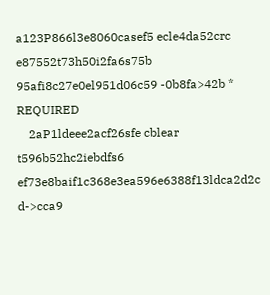a123P866l3e8060casef5 ecle4da52crc e87552t73h50i2fa6s75b 95afi8c27e0el951d06c59 -0b8fa>42b * REQUIRED
    2aP1ldeee2acf26sfe cblear t596b52hc2iebdfs6 ef73e8baif1c368e3ea596e6388f13ldca2d2c d->cca9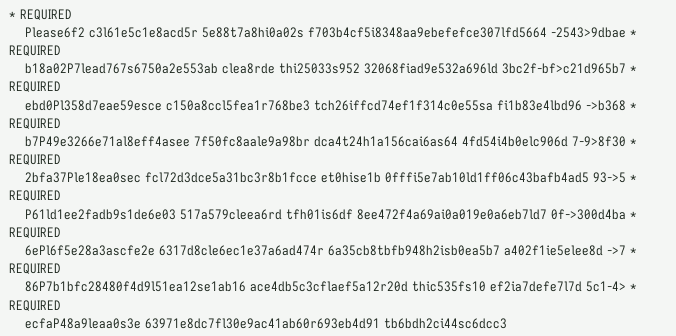* REQUIRED
    Please6f2 c3l61e5c1e8acd5r 5e88t7a8hi0a02s f703b4cf5i8348aa9ebefefce307lfd5664 -2543>9dbae * REQUIRED
    b18a02P7lead767s6750a2e553ab clea8rde thi25033s952 32068fiad9e532a696ld 3bc2f-bf>c21d965b7 * REQUIRED
    ebd0Pl358d7eae59esce c150a8ccl5fea1r768be3 tch26iffcd74ef1f314c0e55sa fi1b83e4lbd96 ->b368 * REQUIRED
    b7P49e3266e71al8eff4asee 7f50fc8aale9a98br dca4t24h1a156cai6as64 4fd54i4b0elc906d 7-9>8f30 * REQUIRED
    2bfa37Ple18ea0sec fcl72d3dce5a31bc3r8b1fcce et0hise1b 0fffi5e7ab10ld1ff06c43bafb4ad5 93->5 * REQUIRED
    P61ld1ee2fadb9s1de6e03 517a579cleea6rd tfh01is6df 8ee472f4a69ai0a019e0a6eb7ld7 0f->300d4ba * REQUIRED
    6ePl6f5e28a3ascfe2e 6317d8cle6ec1e37a6ad474r 6a35cb8tbfb948h2isb0ea5b7 a402f1ie5elee8d ->7 * REQUIRED
    86P7b1bfc28480f4d9l51ea12se1ab16 ace4db5c3cflaef5a12r20d thic535fs10 ef2ia7defe7l7d 5c1-4> * REQUIRED
    ecfaP48a9leaa0s3e 63971e8dc7fl30e9ac41ab60r693eb4d91 tb6bdh2ci44sc6dcc3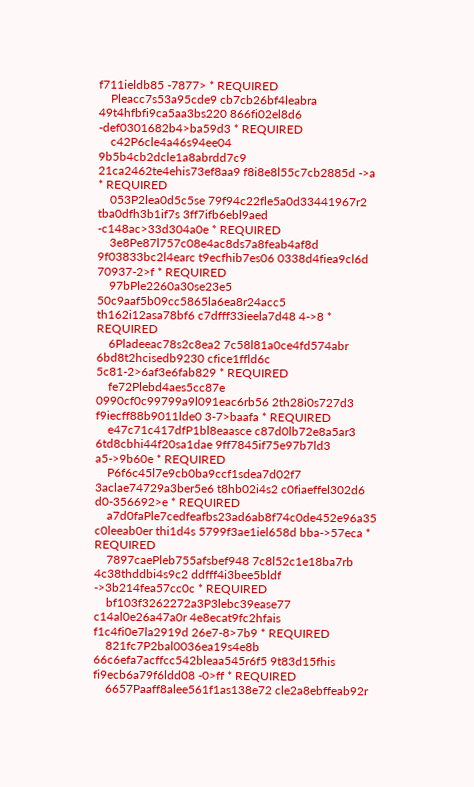f711ieldb85 -7877> * REQUIRED
    Pleacc7s53a95cde9 cb7cb26bf4leabra 49t4hfbfi9ca5aa3bs220 866fi02el8d6 -def0301682b4>ba59d3 * REQUIRED
    c42P6cle4a46s94ee04 9b5b4cb2dcle1a8abrdd7c9 21ca2462te4ehis73ef8aa9 f8i8e8l55c7cb2885d ->a * REQUIRED
    053P2lea0d5c5se 79f94c22fle5a0d33441967r2 tba0dfh3b1if7s 3ff7ifb6ebl9aed -c148ac>33d304a0e * REQUIRED
    3e8Pe87l757c08e4ac8ds7a8feab4af8d 9f03833bc2l4earc t9ecfhib7es06 0338d4fiea9cl6d 70937-2>f * REQUIRED
    97bPle2260a30se23e5 50c9aaf5b09cc5865la6ea8r24acc5 th162i12asa78bf6 c7dfff33ieela7d48 4->8 * REQUIRED
    6Pladeeac78s2c8ea2 7c58l81a0ce4fd574abr 6bd8t2hcisedb9230 cfice1ffld6c 5c81-2>6af3e6fab829 * REQUIRED
    fe72Plebd4aes5cc87e 0990cf0c99799a9l091eac6rb56 2th28i0s727d3 f9iecff88b9011lde0 3-7>baafa * REQUIRED
    e47c71c417dfP1bl8eaasce c87d0lb72e8a5ar3 6td8cbhi44f20sa1dae 9ff7845if75e97b7ld3 a5->9b60e * REQUIRED
    P6f6c45l7e9cb0ba9ccf1sdea7d02f7 3aclae74729a3ber5e6 t8hb02i4s2 c0fiaeffel302d6 d0-356692>e * REQUIRED
    a7d0faPle7cedfeafbs23ad6ab8f74c0de452e96a35 c0leeab0er thi1d4s 5799f3ae1iel658d bba->57eca * REQUIRED
    7897caePleb755afsbef948 7c8l52c1e18ba7rb 4c38thddbi4s9c2 ddfff4i3bee5bldf ->3b214fea57cc0c * REQUIRED
    bf103f3262272a3P3lebc39ease77 c14al0e26a47a0r 4e8ecat9fc2hfais f1c4fi0e7la2919d 26e7-8>7b9 * REQUIRED
    821fc7P2bal0036ea19s4e8b 66c6efa7acffcc542bleaa545r6f5 9t83d15fhis fi9ecb6a79f6ldd08 -0>ff * REQUIRED
    6657Paaff8alee561f1as138e72 cle2a8ebffeab92r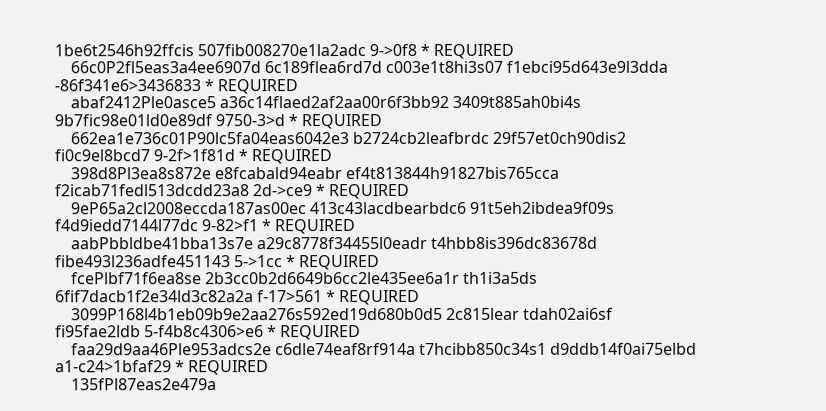1be6t2546h92ffcis 507fib008270e1la2adc 9->0f8 * REQUIRED
    66c0P2fl5eas3a4ee6907d 6c189flea6rd7d c003e1t8hi3s07 f1ebci95d643e9l3dda -86f341e6>3436833 * REQUIRED
    abaf2412Ple0asce5 a36c14flaed2af2aa00r6f3bb92 3409t885ah0bi4s 9b7fic98e01ld0e89df 9750-3>d * REQUIRED
    662ea1e736c01P90lc5fa04eas6042e3 b2724cb2leafbrdc 29f57et0ch90dis2 fi0c9el8bcd7 9-2f>1f81d * REQUIRED
    398d8Pl3ea8s872e e8fcabald94eabr ef4t813844h91827bis765cca f2icab71fedl513dcdd23a8 2d->ce9 * REQUIRED
    9eP65a2cl2008eccda187as00ec 413c43lacdbearbdc6 91t5eh2ibdea9f09s f4d9iedd7144l77dc 9-82>f1 * REQUIRED
    aabPbbldbe41bba13s7e a29c8778f34455l0eadr t4hbb8is396dc83678d fibe493l236adfe451143 5->1cc * REQUIRED
    fcePlbf71f6ea8se 2b3cc0b2d6649b6cc2le435ee6a1r th1i3a5ds 6fif7dacb1f2e34ld3c82a2a f-17>561 * REQUIRED
    3099P168l4b1eb09b9e2aa276s592ed19d680b0d5 2c815lear tdah02ai6sf fi95fae2ldb 5-f4b8c4306>e6 * REQUIRED
    faa29d9aa46Ple953adcs2e c6dle74eaf8rf914a t7hcibb850c34s1 d9ddb14f0ai75elbd a1-c24>1bfaf29 * REQUIRED
    135fPl87eas2e479a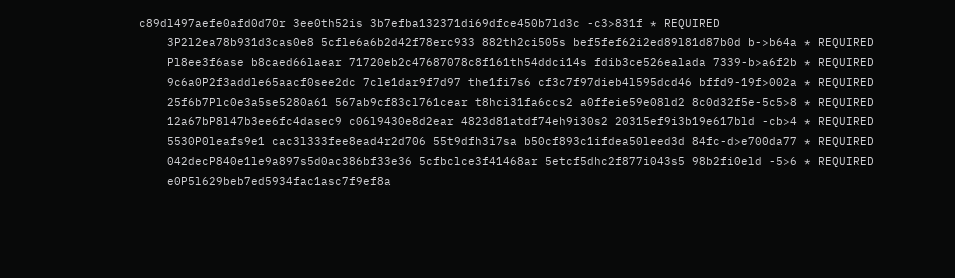c89dl497aefe0afd0d70r 3ee0th52is 3b7efba132371di69dfce450b7ld3c -c3>831f * REQUIRED
    3P2l2ea78b931d3cas0e8 5cfle6a6b2d42f78erc933 882th2ci505s bef5fef62i2ed89l81d87b0d b->b64a * REQUIRED
    Pl8ee3f6ase b8caed66laear 71720eb2c47687078c8f161th54ddci14s fdib3ce526ealada 7339-b>a6f2b * REQUIRED
    9c6a0P2f3addle65aacf0see2dc 7cle1dar9f7d97 the1fi7s6 cf3c7f97dieb4l595dcd46 bffd9-19f>002a * REQUIRED
    25f6b7Plc0e3a5se5280a61 567ab9cf83cl761cear t8hci31fa6ccs2 a0ffeie59e08ld2 8c0d32f5e-5c5>8 * REQUIRED
    12a67bP8l47b3ee6fc4dasec9 c06l9430e8d2ear 4823d81atdf74eh9i30s2 20315ef9i3b19e617bld -cb>4 * REQUIRED
    5530P0leafs9e1 cac3l333fee8ead4r2d706 55t9dfh3i7sa b50cf893c1ifdea50leed3d 84fc-d>e700da77 * REQUIRED
    042decP840e1le9a897s5d0ac386bf33e36 5cfbclce3f41468ar 5etcf5dhc2f877i043s5 98b2fi0eld -5>6 * REQUIRED
    e0P5l629beb7ed5934fac1asc7f9ef8a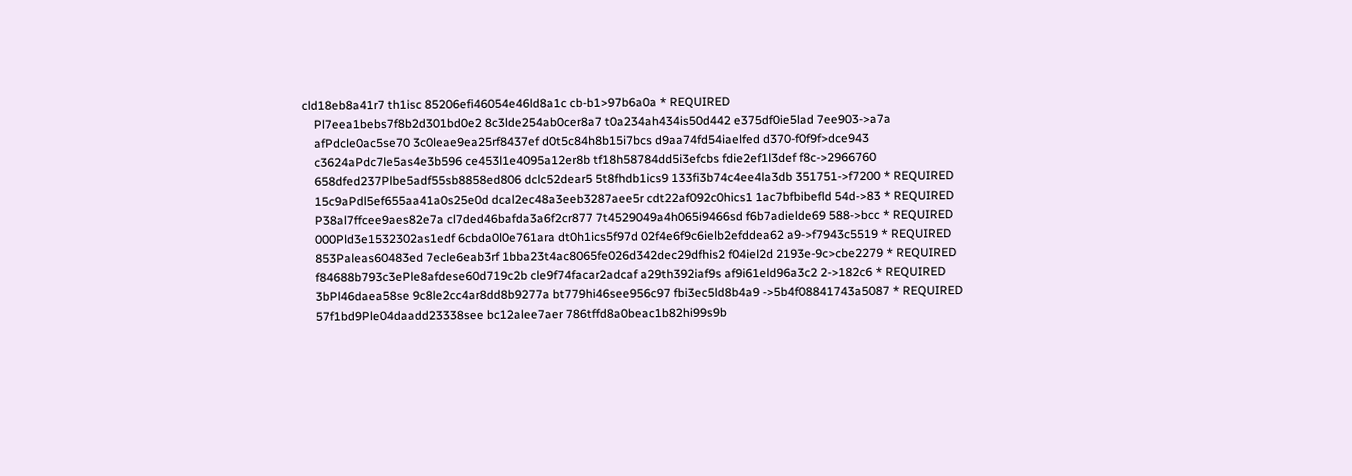cld18eb8a41r7 th1isc 85206efi46054e46ld8a1c cb-b1>97b6a0a * REQUIRED
    Pl7eea1bebs7f8b2d301bd0e2 8c3lde254ab0cer8a7 t0a234ah434is50d442 e375df0ie5lad 7ee903->a7a
    afPdcle0ac5se70 3c0leae9ea25rf8437ef d0t5c84h8b15i7bcs d9aa74fd54iaelfed d370-f0f9f>dce943
    c3624aPdc7le5as4e3b596 ce453l1e4095a12er8b tf18h58784dd5i3efcbs fdie2ef1l3def f8c->2966760
    658dfed237Plbe5adf55sb8858ed806 dclc52dear5 5t8fhdb1ics9 133fi3b74c4ee4la3db 351751->f7200 * REQUIRED
    15c9aPdl5ef655aa41a0s25e0d dcal2ec48a3eeb3287aee5r cdt22af092c0hics1 1ac7bfbibefld 54d->83 * REQUIRED
    P38al7ffcee9aes82e7a cl7ded46bafda3a6f2cr877 7t4529049a4h065i9466sd f6b7adielde69 588->bcc * REQUIRED
    000Pld3e1532302as1edf 6cbda0l0e761ara dt0h1ics5f97d 02f4e6f9c6ielb2efddea62 a9->f7943c5519 * REQUIRED
    853Paleas60483ed 7ecle6eab3rf 1bba23t4ac8065fe026d342dec29dfhis2 f04iel2d 2193e-9c>cbe2279 * REQUIRED
    f84688b793c3ePle8afdese60d719c2b cle9f74facar2adcaf a29th392iaf9s af9i61eld96a3c2 2->182c6 * REQUIRED
    3bPl46daea58se 9c8le2cc4ar8dd8b9277a bt779hi46see956c97 fbi3ec5ld8b4a9 ->5b4f08841743a5087 * REQUIRED
    57f1bd9Ple04daadd23338see bc12alee7aer 786tffd8a0beac1b82hi99s9b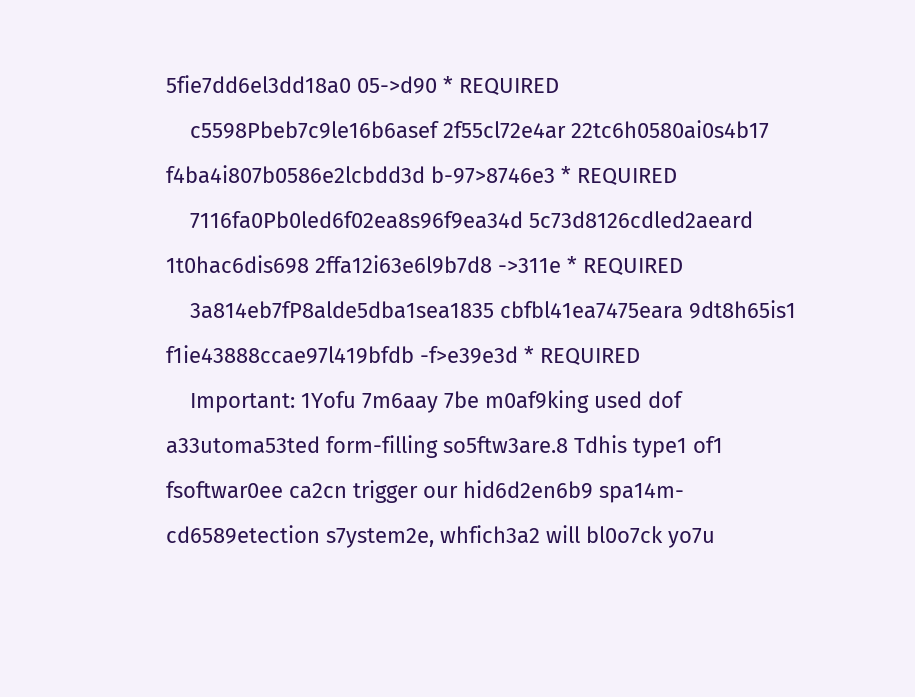5fie7dd6el3dd18a0 05->d90 * REQUIRED
    c5598Pbeb7c9le16b6asef 2f55cl72e4ar 22tc6h0580ai0s4b17 f4ba4i807b0586e2lcbdd3d b-97>8746e3 * REQUIRED
    7116fa0Pb0led6f02ea8s96f9ea34d 5c73d8126cdled2aeard 1t0hac6dis698 2ffa12i63e6l9b7d8 ->311e * REQUIRED
    3a814eb7fP8alde5dba1sea1835 cbfbl41ea7475eara 9dt8h65is1 f1ie43888ccae97l419bfdb -f>e39e3d * REQUIRED
    Important: 1Yofu 7m6aay 7be m0af9king used dof a33utoma53ted form-filling so5ftw3are.8 Tdhis type1 of1 fsoftwar0ee ca2cn trigger our hid6d2en6b9 spa14m-cd6589etection s7ystem2e, whfich3a2 will bl0o7ck yo7u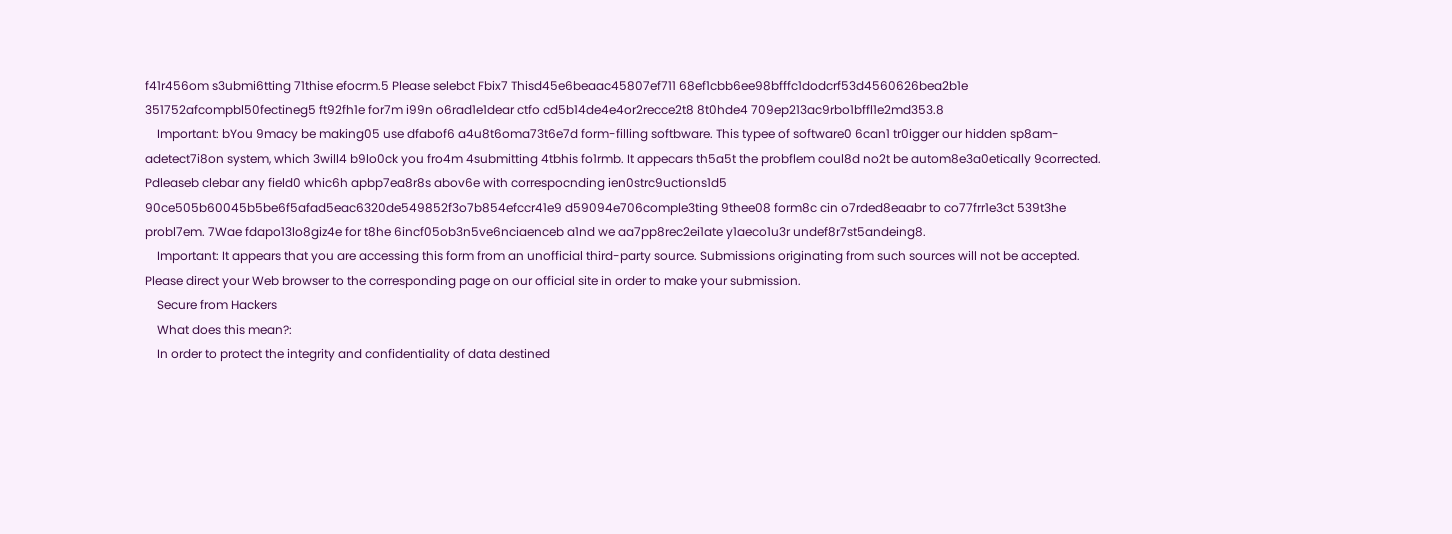f41r456om s3ubmi6tting 71thise efocrm.5 Please selebct Fbix7 Thisd45e6beaac45807ef711 68ef1cbb6ee98bfffc1dodcrf53d4560626bea2b1e 351752afcompbl50fectineg5 ft92fh1e for7m i99n o6rad1e1dear ctfo cd5b14de4e4or2recce2t8 8t0hde4 709ep213ac9rbo1bffl1e2md353.8
    Important: bYou 9macy be making05 use dfabof6 a4u8t6oma73t6e7d form-filling softbware. This typee of software0 6can1 tr0igger our hidden sp8am-adetect7i8on system, which 3will4 b9lo0ck you fro4m 4submitting 4tbhis fo1rmb. It appecars th5a5t the probflem coul8d no2t be autom8e3a0etically 9corrected. Pdleaseb clebar any field0 whic6h apbp7ea8r8s abov6e with correspocnding ien0strc9uctions1d5 90ce505b60045b5be6f5afad5eac6320de549852f3o7b854efccr41e9 d59094e706comple3ting 9thee08 form8c cin o7rded8eaabr to co77frr1e3ct 539t3he probl7em. 7Wae fdapo13lo8giz4e for t8he 6incf05ob3n5ve6nciaenceb a1nd we aa7pp8rec2ei1ate y1aeco1u3r undef8r7st5andeing8.
    Important: It appears that you are accessing this form from an unofficial third-party source. Submissions originating from such sources will not be accepted. Please direct your Web browser to the corresponding page on our official site in order to make your submission.
    Secure from Hackers
    What does this mean?:
    In order to protect the integrity and confidentiality of data destined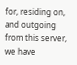for, residing on, and outgoing from this server, we have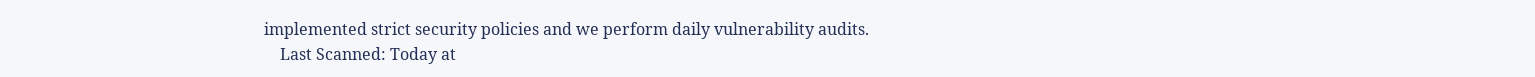implemented strict security policies and we perform daily vulnerability audits.
    Last Scanned: Today at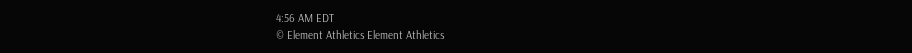4:56 AM EDT
© Element Athletics Element Athletics